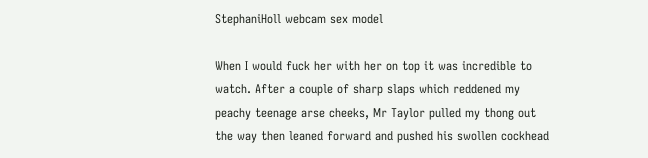StephaniHoll webcam sex model

When I would fuck her with her on top it was incredible to watch. After a couple of sharp slaps which reddened my peachy teenage arse cheeks, Mr Taylor pulled my thong out the way then leaned forward and pushed his swollen cockhead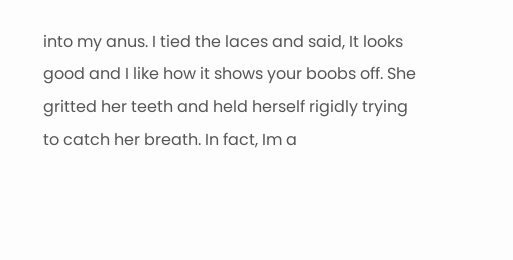into my anus. I tied the laces and said, It looks good and I like how it shows your boobs off. She gritted her teeth and held herself rigidly trying to catch her breath. In fact, Im a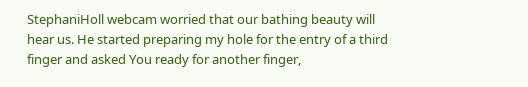StephaniHoll webcam worried that our bathing beauty will hear us. He started preparing my hole for the entry of a third finger and asked You ready for another finger,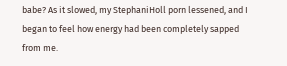babe? As it slowed, my StephaniHoll porn lessened, and I began to feel how energy had been completely sapped from me.